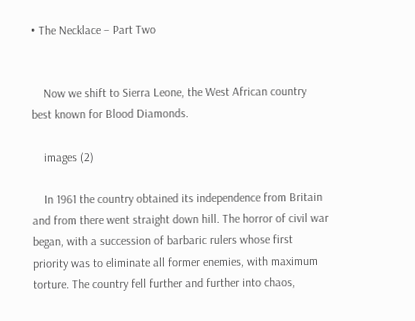• The Necklace – Part Two


    Now we shift to Sierra Leone, the West African country best known for Blood Diamonds.

    images (2)

    In 1961 the country obtained its independence from Britain and from there went straight down hill. The horror of civil war began, with a succession of barbaric rulers whose first priority was to eliminate all former enemies, with maximum torture. The country fell further and further into chaos,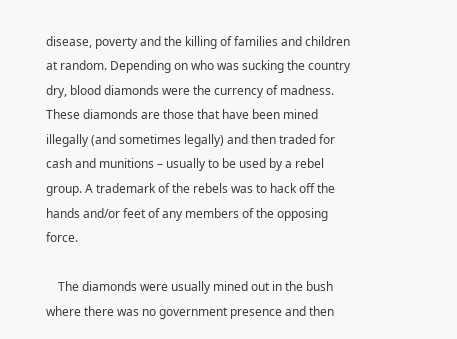disease, poverty and the killing of families and children at random. Depending on who was sucking the country dry, blood diamonds were the currency of madness. These diamonds are those that have been mined illegally (and sometimes legally) and then traded for cash and munitions – usually to be used by a rebel group. A trademark of the rebels was to hack off the hands and/or feet of any members of the opposing force.

    The diamonds were usually mined out in the bush where there was no government presence and then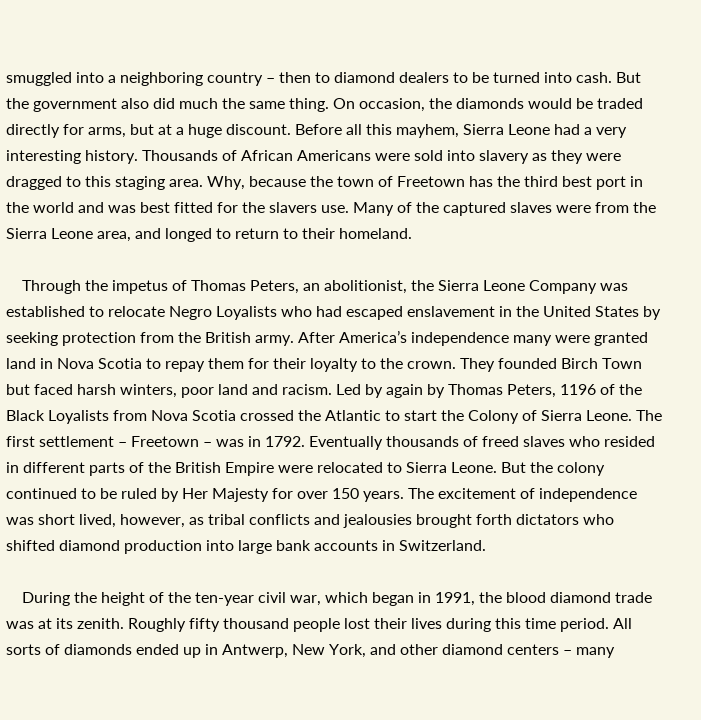smuggled into a neighboring country – then to diamond dealers to be turned into cash. But the government also did much the same thing. On occasion, the diamonds would be traded directly for arms, but at a huge discount. Before all this mayhem, Sierra Leone had a very interesting history. Thousands of African Americans were sold into slavery as they were dragged to this staging area. Why, because the town of Freetown has the third best port in the world and was best fitted for the slavers use. Many of the captured slaves were from the Sierra Leone area, and longed to return to their homeland.

    Through the impetus of Thomas Peters, an abolitionist, the Sierra Leone Company was established to relocate Negro Loyalists who had escaped enslavement in the United States by seeking protection from the British army. After America’s independence many were granted land in Nova Scotia to repay them for their loyalty to the crown. They founded Birch Town but faced harsh winters, poor land and racism. Led by again by Thomas Peters, 1196 of the Black Loyalists from Nova Scotia crossed the Atlantic to start the Colony of Sierra Leone. The first settlement – Freetown – was in 1792. Eventually thousands of freed slaves who resided in different parts of the British Empire were relocated to Sierra Leone. But the colony continued to be ruled by Her Majesty for over 150 years. The excitement of independence was short lived, however, as tribal conflicts and jealousies brought forth dictators who shifted diamond production into large bank accounts in Switzerland.

    During the height of the ten-year civil war, which began in 1991, the blood diamond trade was at its zenith. Roughly fifty thousand people lost their lives during this time period. All sorts of diamonds ended up in Antwerp, New York, and other diamond centers – many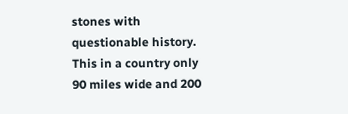stones with questionable history. This in a country only 90 miles wide and 200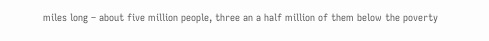miles long – about five million people, three an a half million of them below the poverty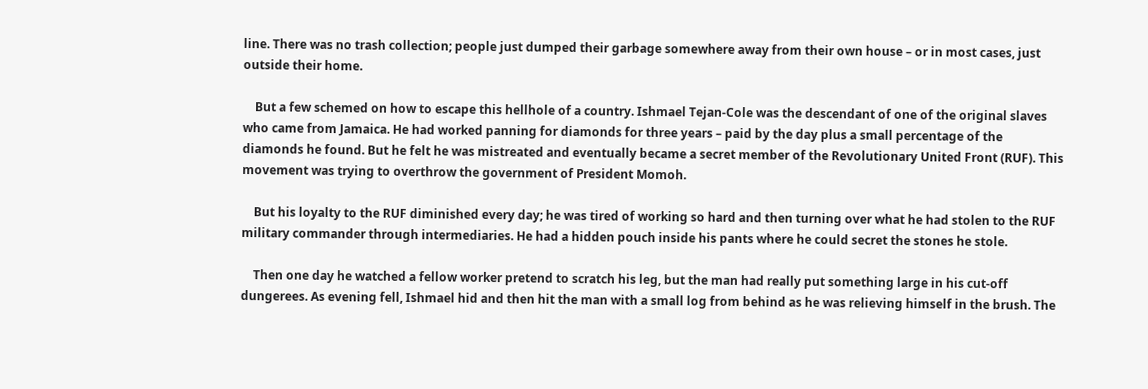line. There was no trash collection; people just dumped their garbage somewhere away from their own house – or in most cases, just outside their home.

    But a few schemed on how to escape this hellhole of a country. Ishmael Tejan-Cole was the descendant of one of the original slaves who came from Jamaica. He had worked panning for diamonds for three years – paid by the day plus a small percentage of the diamonds he found. But he felt he was mistreated and eventually became a secret member of the Revolutionary United Front (RUF). This movement was trying to overthrow the government of President Momoh.

    But his loyalty to the RUF diminished every day; he was tired of working so hard and then turning over what he had stolen to the RUF military commander through intermediaries. He had a hidden pouch inside his pants where he could secret the stones he stole.

    Then one day he watched a fellow worker pretend to scratch his leg, but the man had really put something large in his cut-off dungerees. As evening fell, Ishmael hid and then hit the man with a small log from behind as he was relieving himself in the brush. The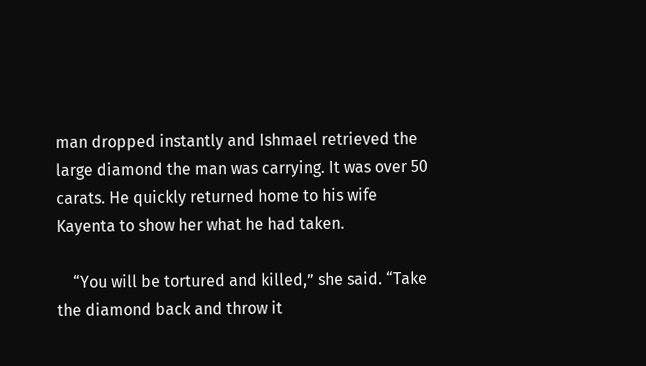man dropped instantly and Ishmael retrieved the large diamond the man was carrying. It was over 50 carats. He quickly returned home to his wife Kayenta to show her what he had taken.

    “You will be tortured and killed,” she said. “Take the diamond back and throw it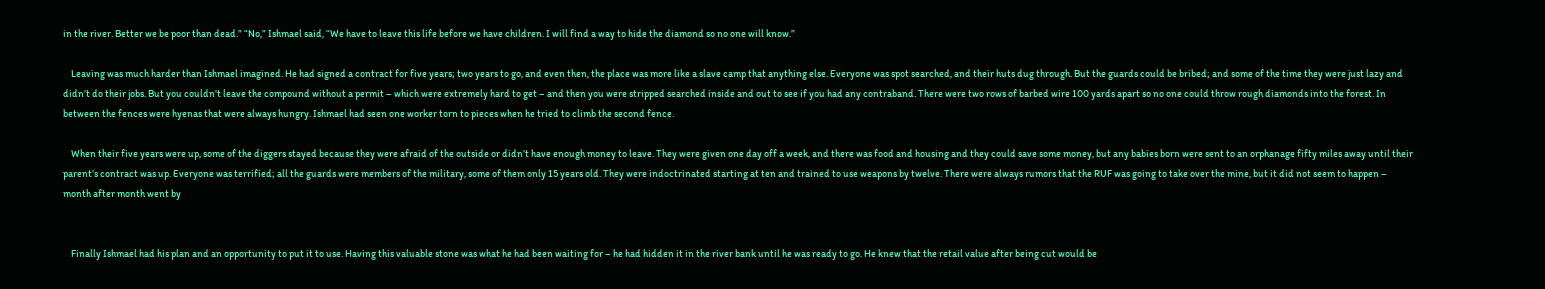in the river. Better we be poor than dead.” “No,” Ishmael said, “We have to leave this life before we have children. I will find a way to hide the diamond so no one will know.”

    Leaving was much harder than Ishmael imagined. He had signed a contract for five years; two years to go, and even then, the place was more like a slave camp that anything else. Everyone was spot searched, and their huts dug through. But the guards could be bribed; and some of the time they were just lazy and didn’t do their jobs. But you couldn’t leave the compound without a permit – which were extremely hard to get – and then you were stripped searched inside and out to see if you had any contraband. There were two rows of barbed wire 100 yards apart so no one could throw rough diamonds into the forest. In between the fences were hyenas that were always hungry. Ishmael had seen one worker torn to pieces when he tried to climb the second fence.

    When their five years were up, some of the diggers stayed because they were afraid of the outside or didn’t have enough money to leave. They were given one day off a week, and there was food and housing and they could save some money, but any babies born were sent to an orphanage fifty miles away until their parent’s contract was up. Everyone was terrified; all the guards were members of the military, some of them only 15 years old. They were indoctrinated starting at ten and trained to use weapons by twelve. There were always rumors that the RUF was going to take over the mine, but it did not seem to happen – month after month went by


    Finally Ishmael had his plan and an opportunity to put it to use. Having this valuable stone was what he had been waiting for – he had hidden it in the river bank until he was ready to go. He knew that the retail value after being cut would be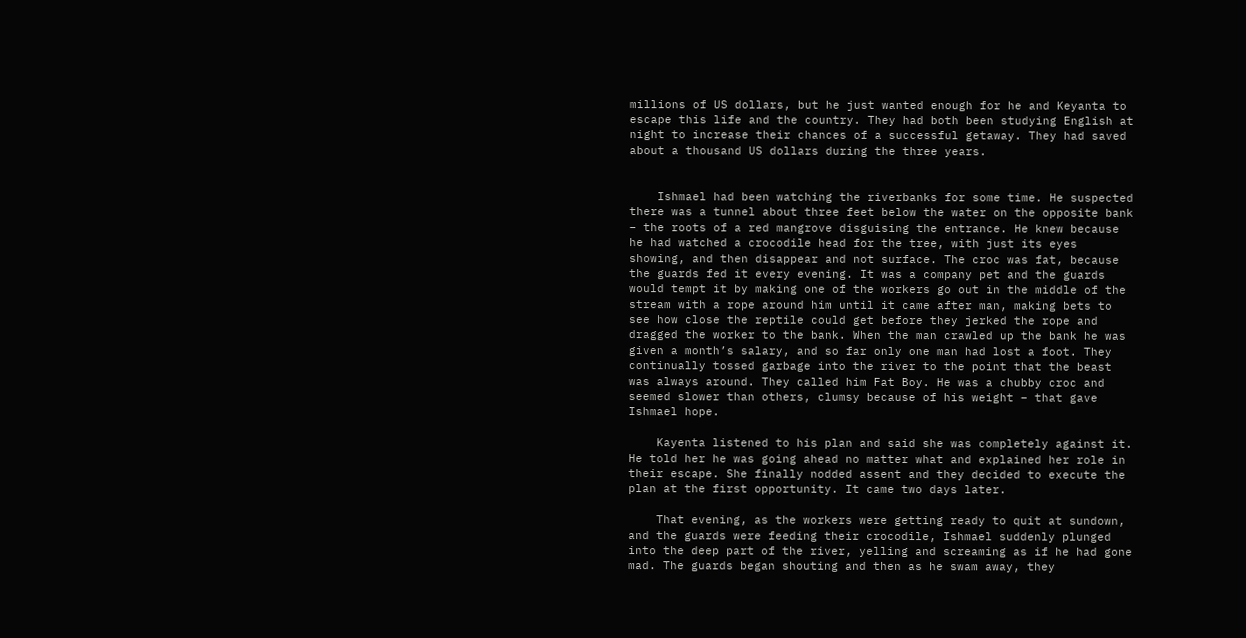millions of US dollars, but he just wanted enough for he and Keyanta to escape this life and the country. They had both been studying English at night to increase their chances of a successful getaway. They had saved about a thousand US dollars during the three years.


    Ishmael had been watching the riverbanks for some time. He suspected there was a tunnel about three feet below the water on the opposite bank – the roots of a red mangrove disguising the entrance. He knew because he had watched a crocodile head for the tree, with just its eyes showing, and then disappear and not surface. The croc was fat, because the guards fed it every evening. It was a company pet and the guards would tempt it by making one of the workers go out in the middle of the stream with a rope around him until it came after man, making bets to see how close the reptile could get before they jerked the rope and dragged the worker to the bank. When the man crawled up the bank he was given a month’s salary, and so far only one man had lost a foot. They continually tossed garbage into the river to the point that the beast was always around. They called him Fat Boy. He was a chubby croc and seemed slower than others, clumsy because of his weight – that gave Ishmael hope.

    Kayenta listened to his plan and said she was completely against it. He told her he was going ahead no matter what and explained her role in their escape. She finally nodded assent and they decided to execute the plan at the first opportunity. It came two days later.

    That evening, as the workers were getting ready to quit at sundown, and the guards were feeding their crocodile, Ishmael suddenly plunged into the deep part of the river, yelling and screaming as if he had gone mad. The guards began shouting and then as he swam away, they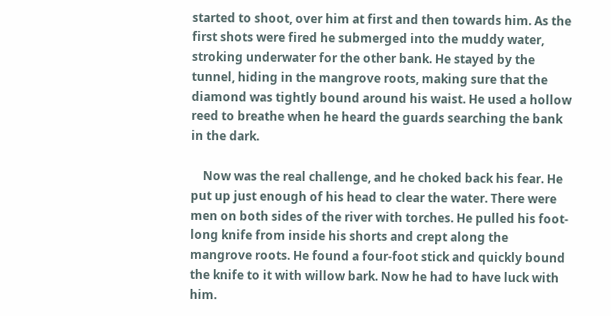started to shoot, over him at first and then towards him. As the first shots were fired he submerged into the muddy water, stroking underwater for the other bank. He stayed by the tunnel, hiding in the mangrove roots, making sure that the diamond was tightly bound around his waist. He used a hollow reed to breathe when he heard the guards searching the bank in the dark.

    Now was the real challenge, and he choked back his fear. He put up just enough of his head to clear the water. There were men on both sides of the river with torches. He pulled his foot- long knife from inside his shorts and crept along the mangrove roots. He found a four-foot stick and quickly bound the knife to it with willow bark. Now he had to have luck with him.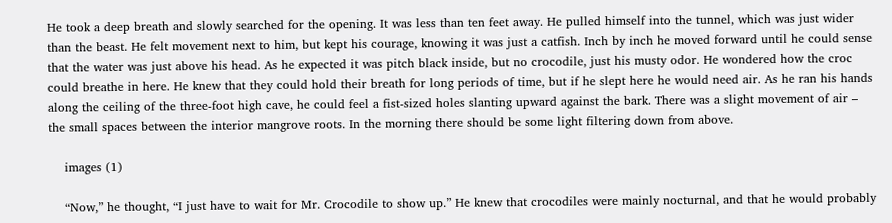He took a deep breath and slowly searched for the opening. It was less than ten feet away. He pulled himself into the tunnel, which was just wider than the beast. He felt movement next to him, but kept his courage, knowing it was just a catfish. Inch by inch he moved forward until he could sense that the water was just above his head. As he expected it was pitch black inside, but no crocodile, just his musty odor. He wondered how the croc could breathe in here. He knew that they could hold their breath for long periods of time, but if he slept here he would need air. As he ran his hands along the ceiling of the three-foot high cave, he could feel a fist-sized holes slanting upward against the bark. There was a slight movement of air – the small spaces between the interior mangrove roots. In the morning there should be some light filtering down from above.

    images (1)

    “Now,” he thought, “I just have to wait for Mr. Crocodile to show up.” He knew that crocodiles were mainly nocturnal, and that he would probably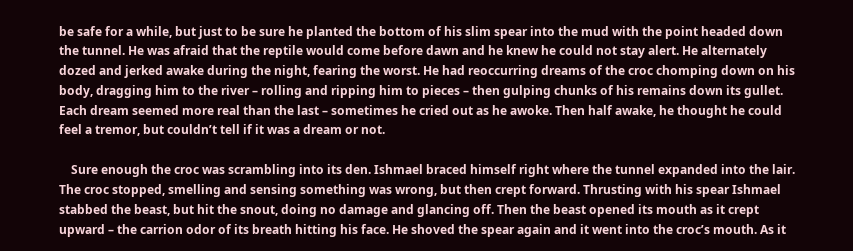be safe for a while, but just to be sure he planted the bottom of his slim spear into the mud with the point headed down the tunnel. He was afraid that the reptile would come before dawn and he knew he could not stay alert. He alternately dozed and jerked awake during the night, fearing the worst. He had reoccurring dreams of the croc chomping down on his body, dragging him to the river – rolling and ripping him to pieces – then gulping chunks of his remains down its gullet. Each dream seemed more real than the last – sometimes he cried out as he awoke. Then half awake, he thought he could feel a tremor, but couldn’t tell if it was a dream or not.

    Sure enough the croc was scrambling into its den. Ishmael braced himself right where the tunnel expanded into the lair. The croc stopped, smelling and sensing something was wrong, but then crept forward. Thrusting with his spear Ishmael stabbed the beast, but hit the snout, doing no damage and glancing off. Then the beast opened its mouth as it crept upward – the carrion odor of its breath hitting his face. He shoved the spear again and it went into the croc’s mouth. As it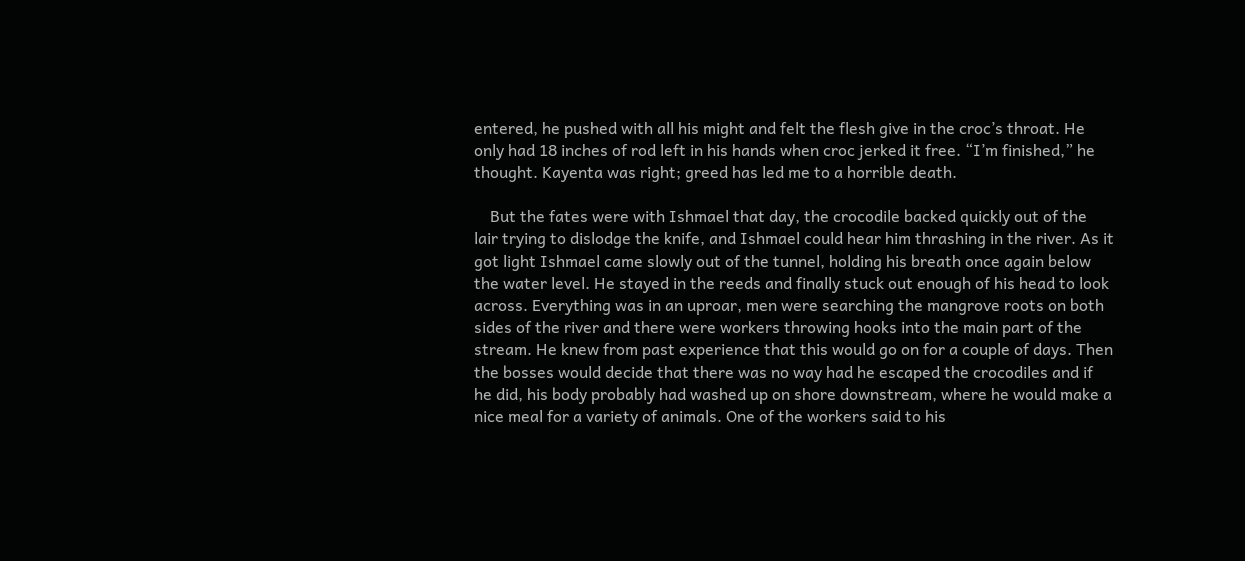entered, he pushed with all his might and felt the flesh give in the croc’s throat. He only had 18 inches of rod left in his hands when croc jerked it free. “I’m finished,” he thought. Kayenta was right; greed has led me to a horrible death.

    But the fates were with Ishmael that day, the crocodile backed quickly out of the lair trying to dislodge the knife, and Ishmael could hear him thrashing in the river. As it got light Ishmael came slowly out of the tunnel, holding his breath once again below the water level. He stayed in the reeds and finally stuck out enough of his head to look across. Everything was in an uproar, men were searching the mangrove roots on both sides of the river and there were workers throwing hooks into the main part of the stream. He knew from past experience that this would go on for a couple of days. Then the bosses would decide that there was no way had he escaped the crocodiles and if he did, his body probably had washed up on shore downstream, where he would make a nice meal for a variety of animals. One of the workers said to his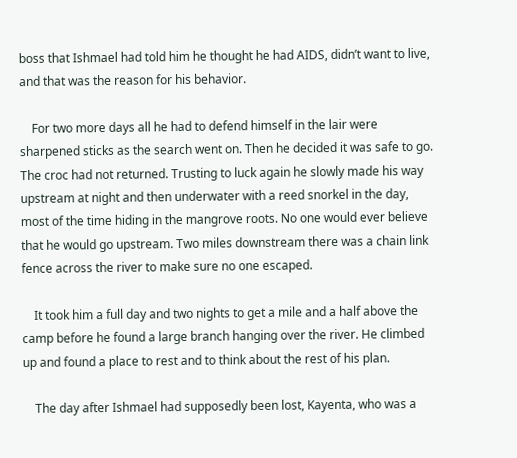boss that Ishmael had told him he thought he had AIDS, didn’t want to live, and that was the reason for his behavior.

    For two more days all he had to defend himself in the lair were sharpened sticks as the search went on. Then he decided it was safe to go. The croc had not returned. Trusting to luck again he slowly made his way upstream at night and then underwater with a reed snorkel in the day, most of the time hiding in the mangrove roots. No one would ever believe that he would go upstream. Two miles downstream there was a chain link fence across the river to make sure no one escaped.

    It took him a full day and two nights to get a mile and a half above the camp before he found a large branch hanging over the river. He climbed up and found a place to rest and to think about the rest of his plan.

    The day after Ishmael had supposedly been lost, Kayenta, who was a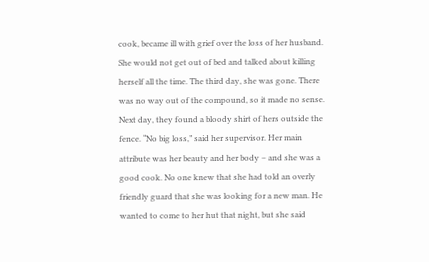cook, became ill with grief over the loss of her husband. She would not get out of bed and talked about killing herself all the time. The third day, she was gone. There was no way out of the compound, so it made no sense. Next day, they found a bloody shirt of hers outside the fence. “No big loss,” said her supervisor. Her main attribute was her beauty and her body – and she was a good cook. No one knew that she had told an overly friendly guard that she was looking for a new man. He wanted to come to her hut that night, but she said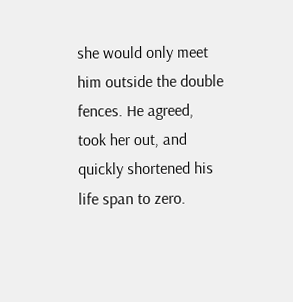she would only meet him outside the double fences. He agreed, took her out, and quickly shortened his life span to zero.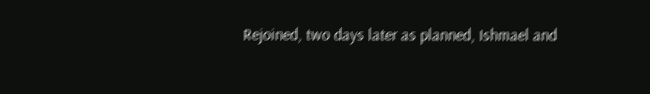Rejoined, two days later as planned, Ishmael and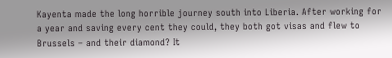Kayenta made the long horrible journey south into Liberia. After working for a year and saving every cent they could, they both got visas and flew to Brussels – and their diamond? It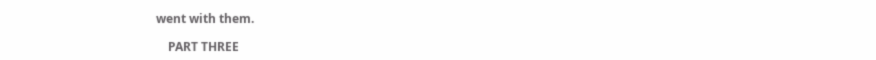went with them.

    PART THREE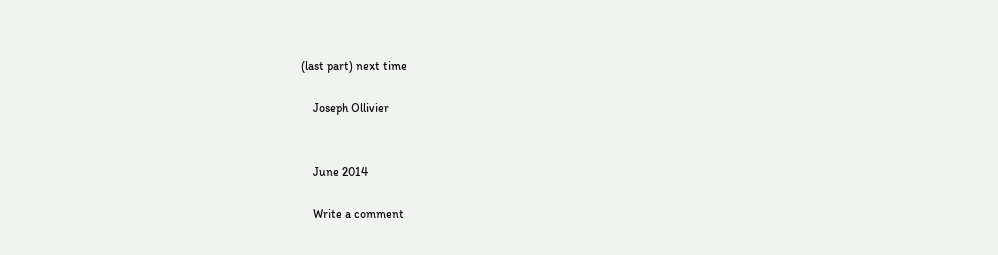(last part) next time

    Joseph Ollivier


    June 2014

    Write a comment